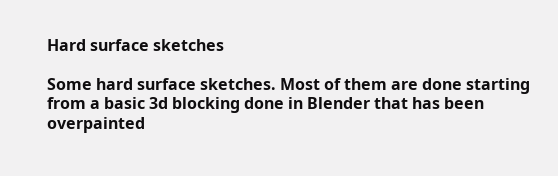Hard surface sketches

Some hard surface sketches. Most of them are done starting from a basic 3d blocking done in Blender that has been overpainted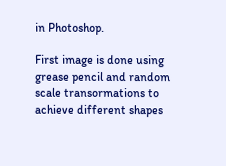in Photoshop.

First image is done using grease pencil and random scale transormations to achieve different shapes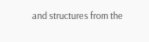and structures from the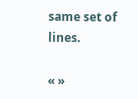same set of lines.

« »